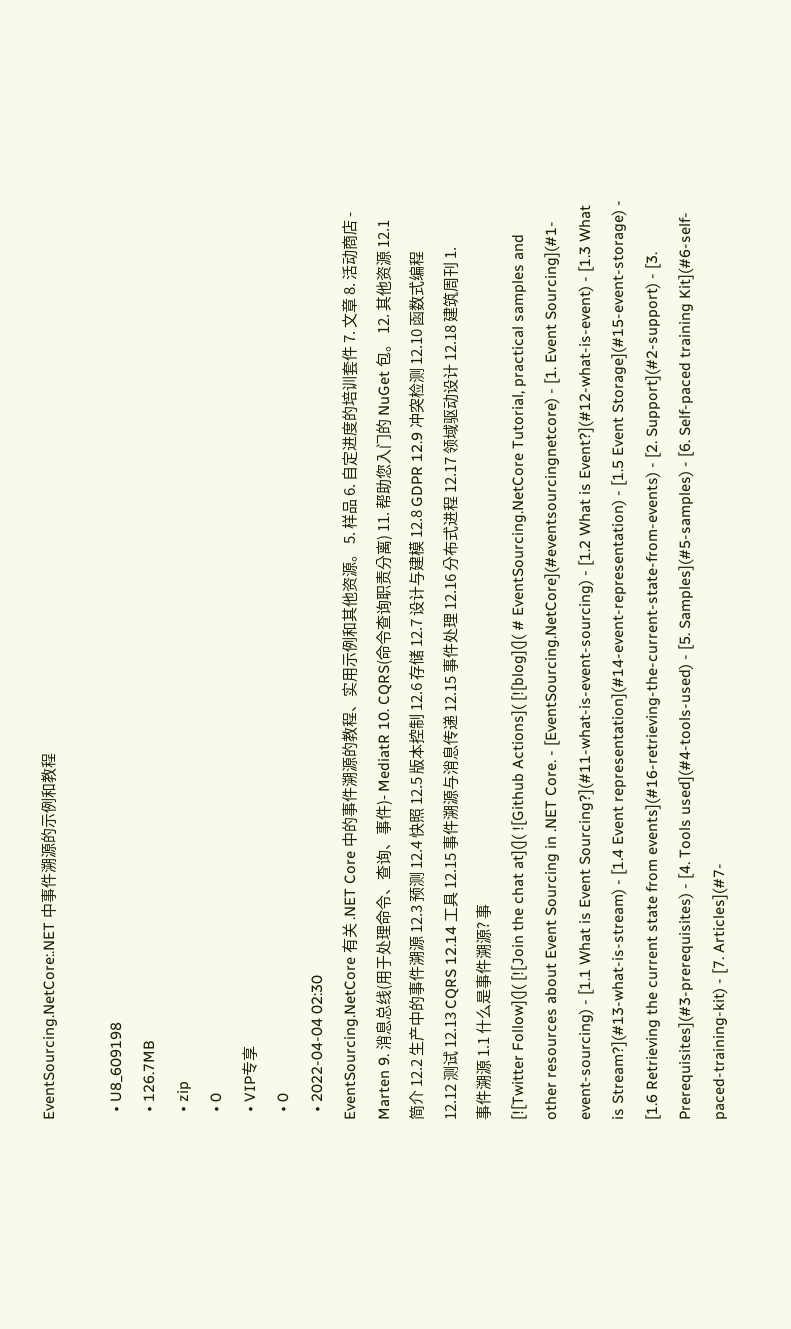EventSourcing.NetCore:.NET 中事件溯源的示例和教程

  • U8_609198
  • 126.7MB
  • zip
  • 0
  • VIP专享
  • 0
  • 2022-04-04 02:30
EventSourcing.NetCore 有关 .NET Core 中的事件溯源的教程、实用示例和其他资源。 5. 样品 6. 自定进度的培训套件 7. 文章 8. 活动商店 - Marten 9. 消息总线(用于处理命令、查询、事件)- MediatR 10. CQRS(命令查询职责分离) 11. 帮助您入门的 NuGet 包。 12. 其他资源 12.1 简介 12.2 生产中的事件溯源 12.3 预测 12.4 快照 12.5 版本控制 12.6 存储 12.7 设计与建模 12.8 GDPR 12.9 冲突检测 12.10 函数式编程 12.12 测试 12.13 CQRS 12.14 工具 12.15 事件溯源与消息传递 12.15 事件处理 12.16 分布式进程 12.17 领域驱动设计 12.18 建筑周刊 1. 事件溯源 1.1 什么是事件溯源? 事
[![Twitter Follow](]( [![Join the chat at](]( ![Github Actions]( [![blog](]( # EventSourcing.NetCore Tutorial, practical samples and other resources about Event Sourcing in .NET Core. - [EventSourcing.NetCore](#eventsourcingnetcore) - [1. Event Sourcing](#1-event-sourcing) - [1.1 What is Event Sourcing?](#11-what-is-event-sourcing) - [1.2 What is Event?](#12-what-is-event) - [1.3 What is Stream?](#13-what-is-stream) - [1.4 Event representation](#14-event-representation) - [1.5 Event Storage](#15-event-storage) - [1.6 Retrieving the current state from events](#16-retrieving-the-current-state-from-events) - [2. Support](#2-support) - [3. Prerequisites](#3-prerequisites) - [4. Tools used](#4-tools-used) - [5. Samples](#5-samples) - [6. Self-paced training Kit](#6-self-paced-training-kit) - [7. Articles](#7-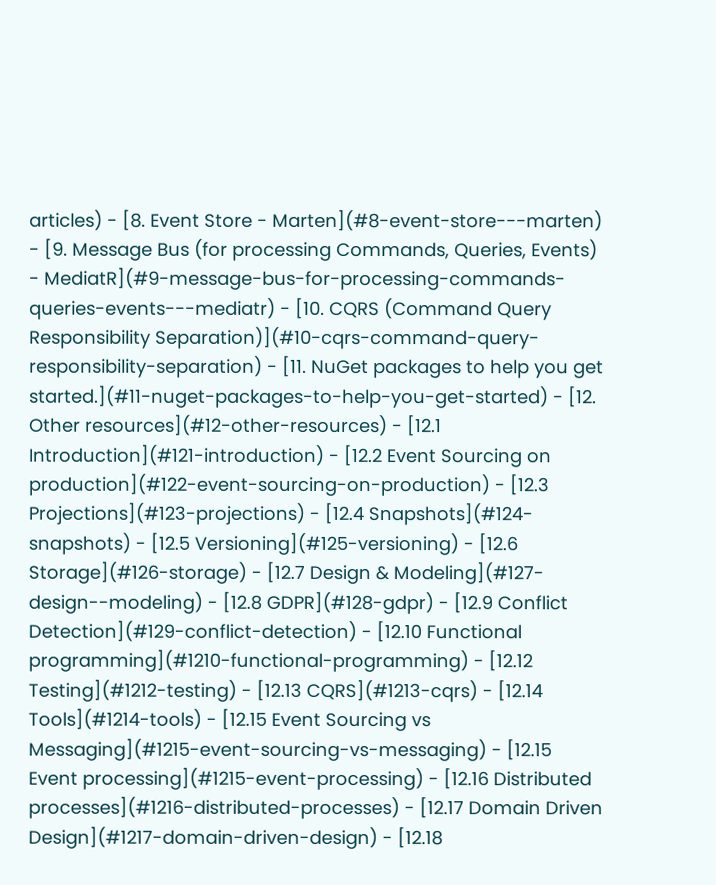articles) - [8. Event Store - Marten](#8-event-store---marten) - [9. Message Bus (for processing Commands, Queries, Events) - MediatR](#9-message-bus-for-processing-commands-queries-events---mediatr) - [10. CQRS (Command Query Responsibility Separation)](#10-cqrs-command-query-responsibility-separation) - [11. NuGet packages to help you get started.](#11-nuget-packages-to-help-you-get-started) - [12. Other resources](#12-other-resources) - [12.1 Introduction](#121-introduction) - [12.2 Event Sourcing on production](#122-event-sourcing-on-production) - [12.3 Projections](#123-projections) - [12.4 Snapshots](#124-snapshots) - [12.5 Versioning](#125-versioning) - [12.6 Storage](#126-storage) - [12.7 Design & Modeling](#127-design--modeling) - [12.8 GDPR](#128-gdpr) - [12.9 Conflict Detection](#129-conflict-detection) - [12.10 Functional programming](#1210-functional-programming) - [12.12 Testing](#1212-testing) - [12.13 CQRS](#1213-cqrs) - [12.14 Tools](#1214-tools) - [12.15 Event Sourcing vs Messaging](#1215-event-sourcing-vs-messaging) - [12.15 Event processing](#1215-event-processing) - [12.16 Distributed processes](#1216-distributed-processes) - [12.17 Domain Driven Design](#1217-domain-driven-design) - [12.18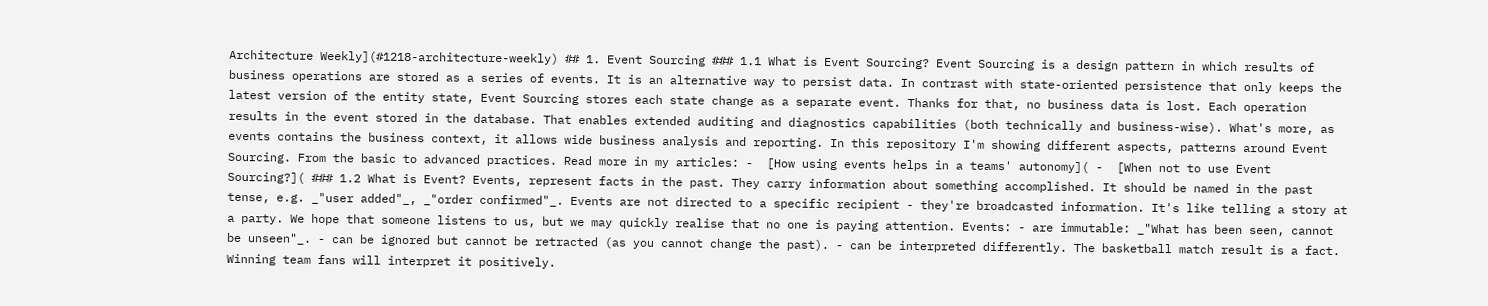Architecture Weekly](#1218-architecture-weekly) ## 1. Event Sourcing ### 1.1 What is Event Sourcing? Event Sourcing is a design pattern in which results of business operations are stored as a series of events. It is an alternative way to persist data. In contrast with state-oriented persistence that only keeps the latest version of the entity state, Event Sourcing stores each state change as a separate event. Thanks for that, no business data is lost. Each operation results in the event stored in the database. That enables extended auditing and diagnostics capabilities (both technically and business-wise). What's more, as events contains the business context, it allows wide business analysis and reporting. In this repository I'm showing different aspects, patterns around Event Sourcing. From the basic to advanced practices. Read more in my articles: -  [How using events helps in a teams' autonomy]( -  [When not to use Event Sourcing?]( ### 1.2 What is Event? Events, represent facts in the past. They carry information about something accomplished. It should be named in the past tense, e.g. _"user added"_, _"order confirmed"_. Events are not directed to a specific recipient - they're broadcasted information. It's like telling a story at a party. We hope that someone listens to us, but we may quickly realise that no one is paying attention. Events: - are immutable: _"What has been seen, cannot be unseen"_. - can be ignored but cannot be retracted (as you cannot change the past). - can be interpreted differently. The basketball match result is a fact. Winning team fans will interpret it positively.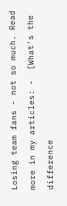Losing team fans - not so much. Read more in my articles: -  [What's the difference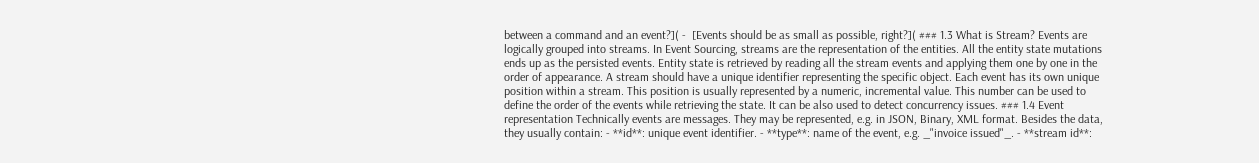between a command and an event?]( -  [Events should be as small as possible, right?]( ### 1.3 What is Stream? Events are logically grouped into streams. In Event Sourcing, streams are the representation of the entities. All the entity state mutations ends up as the persisted events. Entity state is retrieved by reading all the stream events and applying them one by one in the order of appearance. A stream should have a unique identifier representing the specific object. Each event has its own unique position within a stream. This position is usually represented by a numeric, incremental value. This number can be used to define the order of the events while retrieving the state. It can be also used to detect concurrency issues. ### 1.4 Event representation Technically events are messages. They may be represented, e.g. in JSON, Binary, XML format. Besides the data, they usually contain: - **id**: unique event identifier. - **type**: name of the event, e.g. _"invoice issued"_. - **stream id**: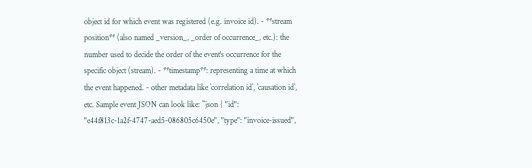object id for which event was registered (e.g. invoice id). - **stream position** (also named _version_, _order of occurrence_, etc.): the number used to decide the order of the event's occurrence for the specific object (stream). - **timestamp**: representing a time at which the event happened. - other metadata like `correlation id`, `causation id`, etc. Sample event JSON can look like: ```json { "id": "e44f813c-1a2f-4747-aed5-086805c6450e", "type": "invoice-issued",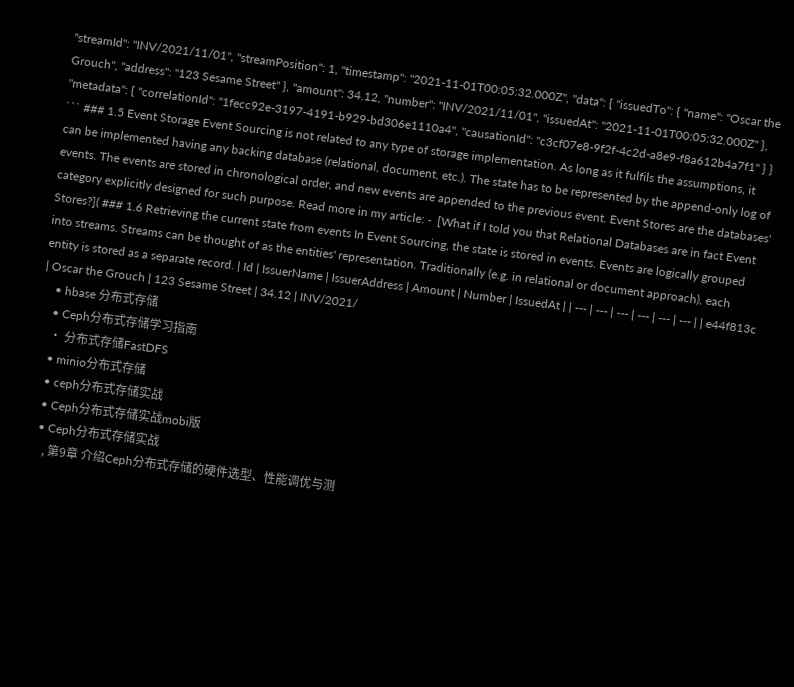"streamId": "INV/2021/11/01", "streamPosition": 1, "timestamp": "2021-11-01T00:05:32.000Z", "data": { "issuedTo": { "name": "Oscar the Grouch", "address": "123 Sesame Street" }, "amount": 34.12, "number": "INV/2021/11/01", "issuedAt": "2021-11-01T00:05:32.000Z" }, "metadata": { "correlationId": "1fecc92e-3197-4191-b929-bd306e1110a4", "causationId": "c3cf07e8-9f2f-4c2d-a8e9-f8a612b4a7f1" } } ``` ### 1.5 Event Storage Event Sourcing is not related to any type of storage implementation. As long as it fulfils the assumptions, it can be implemented having any backing database (relational, document, etc.). The state has to be represented by the append-only log of events. The events are stored in chronological order, and new events are appended to the previous event. Event Stores are the databases' category explicitly designed for such purpose. Read more in my article: -  [What if I told you that Relational Databases are in fact Event Stores?]( ### 1.6 Retrieving the current state from events In Event Sourcing, the state is stored in events. Events are logically grouped into streams. Streams can be thought of as the entities' representation. Traditionally (e.g. in relational or document approach), each entity is stored as a separate record. | Id | IssuerName | IssuerAddress | Amount | Number | IssuedAt | | --- | --- | --- | --- | --- | --- | | e44f813c | Oscar the Grouch | 123 Sesame Street | 34.12 | INV/2021/
    • hbase 分布式存储
    • Ceph分布式存储学习指南
    • 分布式存储FastDFS
    • minio分布式存储
    • ceph分布式存储实战
    • Ceph分布式存储实战mobi版
    • Ceph分布式存储实战
      , 第9章 介绍Ceph分布式存储的硬件选型、性能调优与测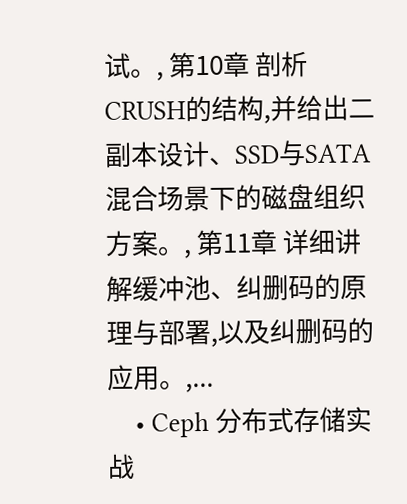试。, 第10章 剖析CRUSH的结构,并给出二副本设计、SSD与SATA混合场景下的磁盘组织方案。, 第11章 详细讲解缓冲池、纠删码的原理与部署,以及纠删码的应用。,...
    • Ceph 分布式存储实战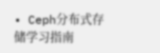• Ceph分布式存储学习指南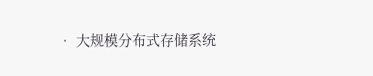• 大规模分布式存储系统